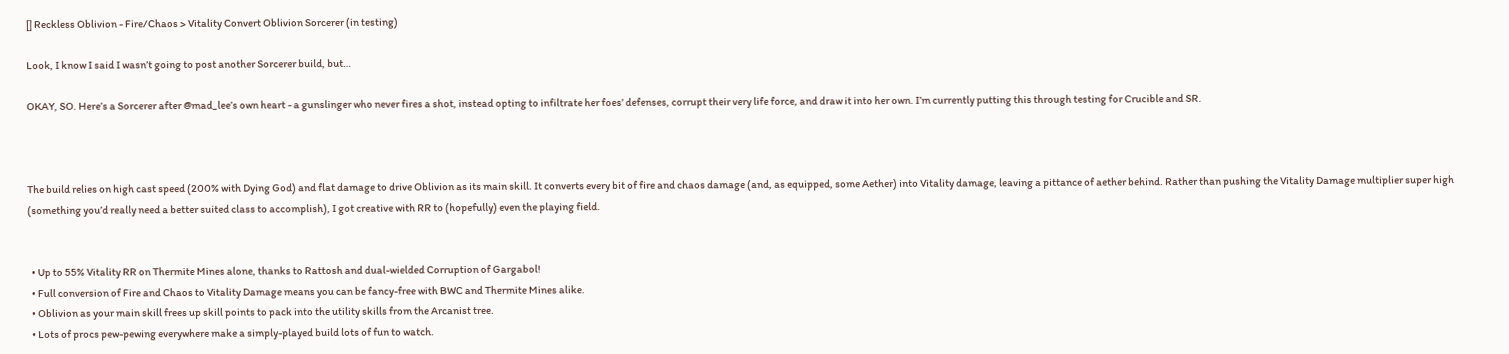[] Reckless Oblivion - Fire/Chaos > Vitality Convert Oblivion Sorcerer (in testing)

Look, I know I said I wasn’t going to post another Sorcerer build, but…

OKAY, SO. Here’s a Sorcerer after @mad_lee’s own heart - a gunslinger who never fires a shot, instead opting to infiltrate her foes’ defenses, corrupt their very life force, and draw it into her own. I’m currently putting this through testing for Crucible and SR.



The build relies on high cast speed (200% with Dying God) and flat damage to drive Oblivion as its main skill. It converts every bit of fire and chaos damage (and, as equipped, some Aether) into Vitality damage, leaving a pittance of aether behind. Rather than pushing the Vitality Damage multiplier super high (something you’d really need a better suited class to accomplish), I got creative with RR to (hopefully) even the playing field.


  • Up to 55% Vitality RR on Thermite Mines alone, thanks to Rattosh and dual-wielded Corruption of Gargabol!
  • Full conversion of Fire and Chaos to Vitality Damage means you can be fancy-free with BWC and Thermite Mines alike.
  • Oblivion as your main skill frees up skill points to pack into the utility skills from the Arcanist tree.
  • Lots of procs pew-pewing everywhere make a simply-played build lots of fun to watch.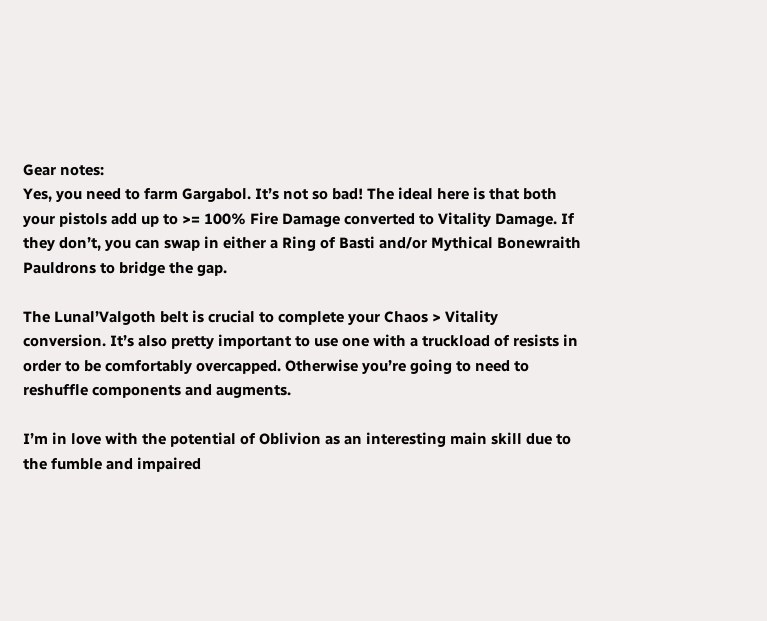Gear notes:
Yes, you need to farm Gargabol. It’s not so bad! The ideal here is that both your pistols add up to >= 100% Fire Damage converted to Vitality Damage. If they don’t, you can swap in either a Ring of Basti and/or Mythical Bonewraith Pauldrons to bridge the gap.

The Lunal’Valgoth belt is crucial to complete your Chaos > Vitality conversion. It’s also pretty important to use one with a truckload of resists in order to be comfortably overcapped. Otherwise you’re going to need to reshuffle components and augments.

I’m in love with the potential of Oblivion as an interesting main skill due to the fumble and impaired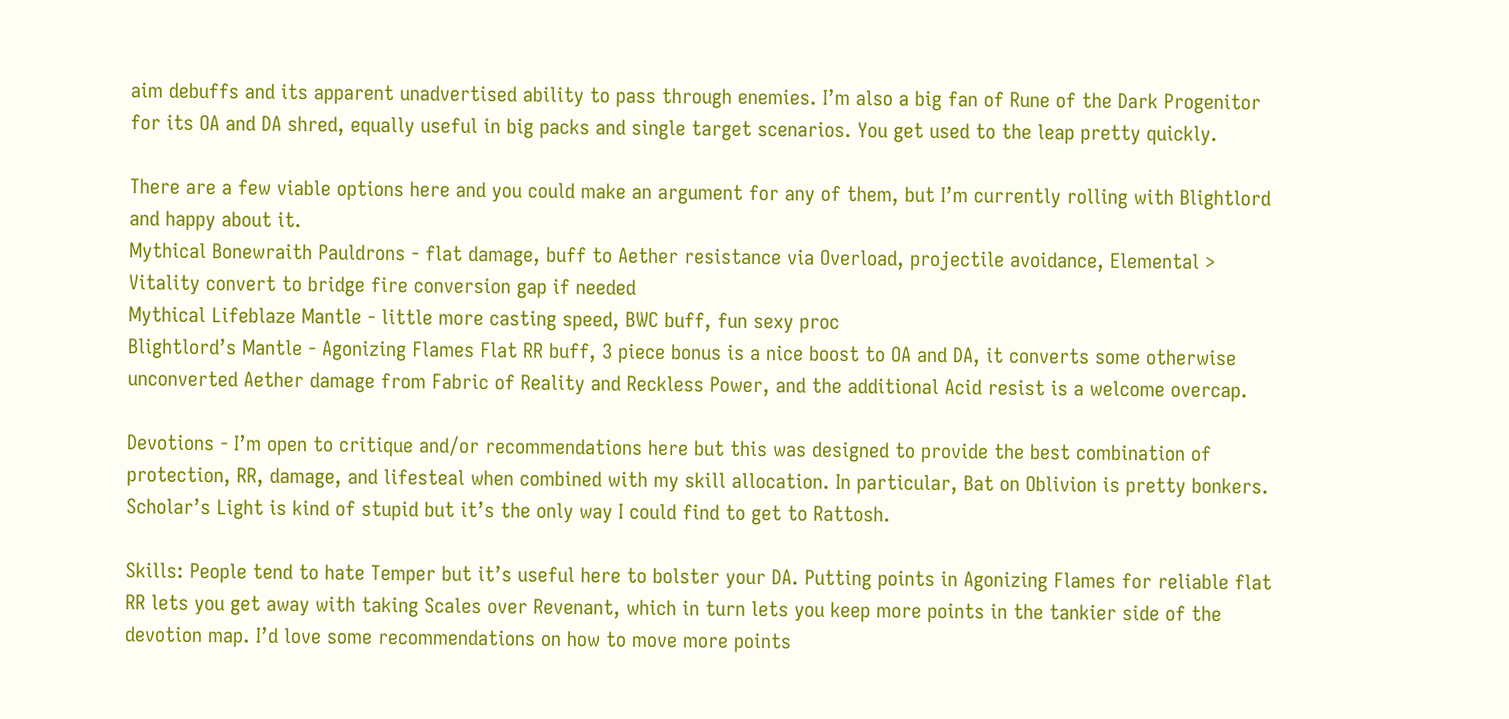aim debuffs and its apparent unadvertised ability to pass through enemies. I’m also a big fan of Rune of the Dark Progenitor for its OA and DA shred, equally useful in big packs and single target scenarios. You get used to the leap pretty quickly.

There are a few viable options here and you could make an argument for any of them, but I’m currently rolling with Blightlord and happy about it.
Mythical Bonewraith Pauldrons - flat damage, buff to Aether resistance via Overload, projectile avoidance, Elemental > Vitality convert to bridge fire conversion gap if needed
Mythical Lifeblaze Mantle - little more casting speed, BWC buff, fun sexy proc
Blightlord’s Mantle - Agonizing Flames Flat RR buff, 3 piece bonus is a nice boost to OA and DA, it converts some otherwise unconverted Aether damage from Fabric of Reality and Reckless Power, and the additional Acid resist is a welcome overcap.

Devotions - I’m open to critique and/or recommendations here but this was designed to provide the best combination of protection, RR, damage, and lifesteal when combined with my skill allocation. In particular, Bat on Oblivion is pretty bonkers. Scholar’s Light is kind of stupid but it’s the only way I could find to get to Rattosh.

Skills: People tend to hate Temper but it’s useful here to bolster your DA. Putting points in Agonizing Flames for reliable flat RR lets you get away with taking Scales over Revenant, which in turn lets you keep more points in the tankier side of the devotion map. I’d love some recommendations on how to move more points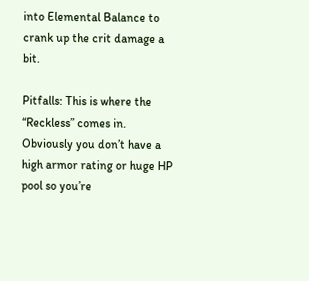into Elemental Balance to crank up the crit damage a bit.

Pitfalls: This is where the “Reckless” comes in. Obviously you don’t have a high armor rating or huge HP pool so you’re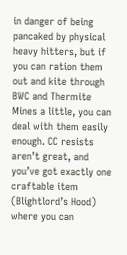in danger of being pancaked by physical heavy hitters, but if you can ration them out and kite through BWC and Thermite Mines a little, you can deal with them easily enough. CC resists aren’t great, and you’ve got exactly one craftable item (Blightlord’s Hood) where you can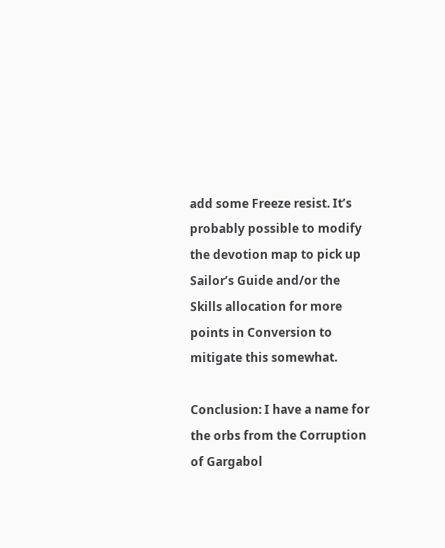add some Freeze resist. It’s probably possible to modify the devotion map to pick up Sailor’s Guide and/or the Skills allocation for more points in Conversion to mitigate this somewhat.

Conclusion: I have a name for the orbs from the Corruption of Gargabol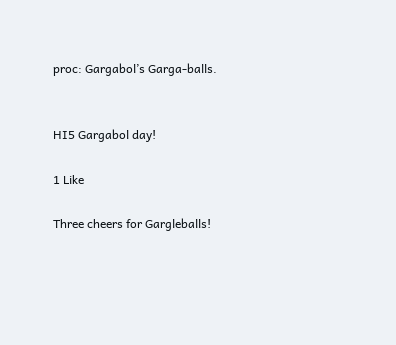proc: Gargabol’s Garga-balls.


HI5 Gargabol day!

1 Like

Three cheers for Gargleballs!